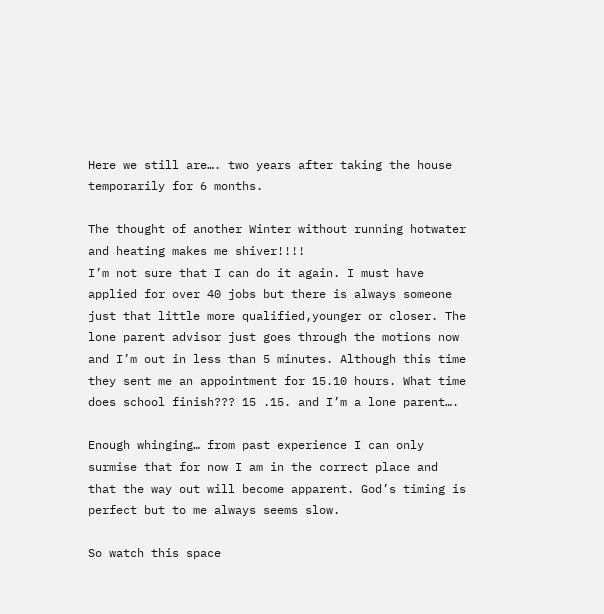Here we still are…. two years after taking the house temporarily for 6 months.

The thought of another Winter without running hotwater and heating makes me shiver!!!!
I’m not sure that I can do it again. I must have applied for over 40 jobs but there is always someone just that little more qualified,younger or closer. The lone parent advisor just goes through the motions now and I’m out in less than 5 minutes. Although this time they sent me an appointment for 15.10 hours. What time does school finish??? 15 .15. and I’m a lone parent….

Enough whinging… from past experience I can only surmise that for now I am in the correct place and that the way out will become apparent. God’s timing is perfect but to me always seems slow.

So watch this space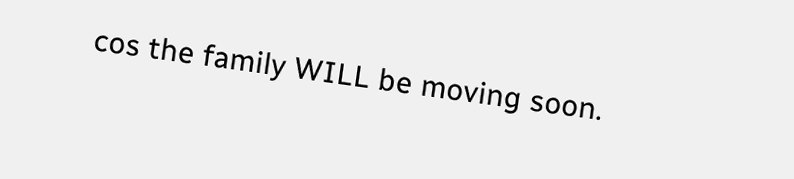cos the family WILL be moving soon.